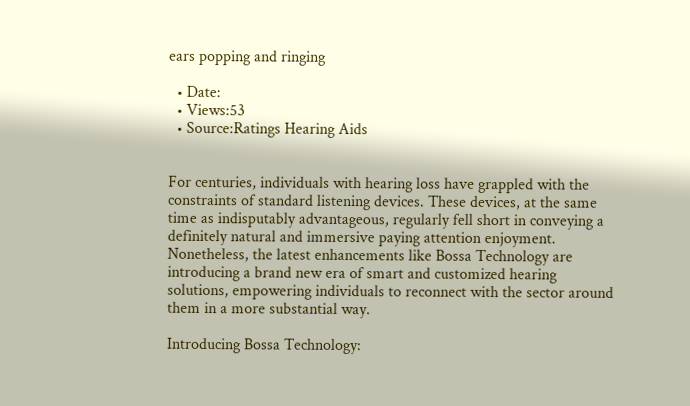ears popping and ringing

  • Date:
  • Views:53
  • Source:Ratings Hearing Aids


For centuries, individuals with hearing loss have grappled with the constraints of standard listening devices. These devices, at the same time as indisputably advantageous, regularly fell short in conveying a definitely natural and immersive paying attention enjoyment. Nonetheless, the latest enhancements like Bossa Technology are introducing a brand new era of smart and customized hearing solutions, empowering individuals to reconnect with the sector around them in a more substantial way.

Introducing Bossa Technology: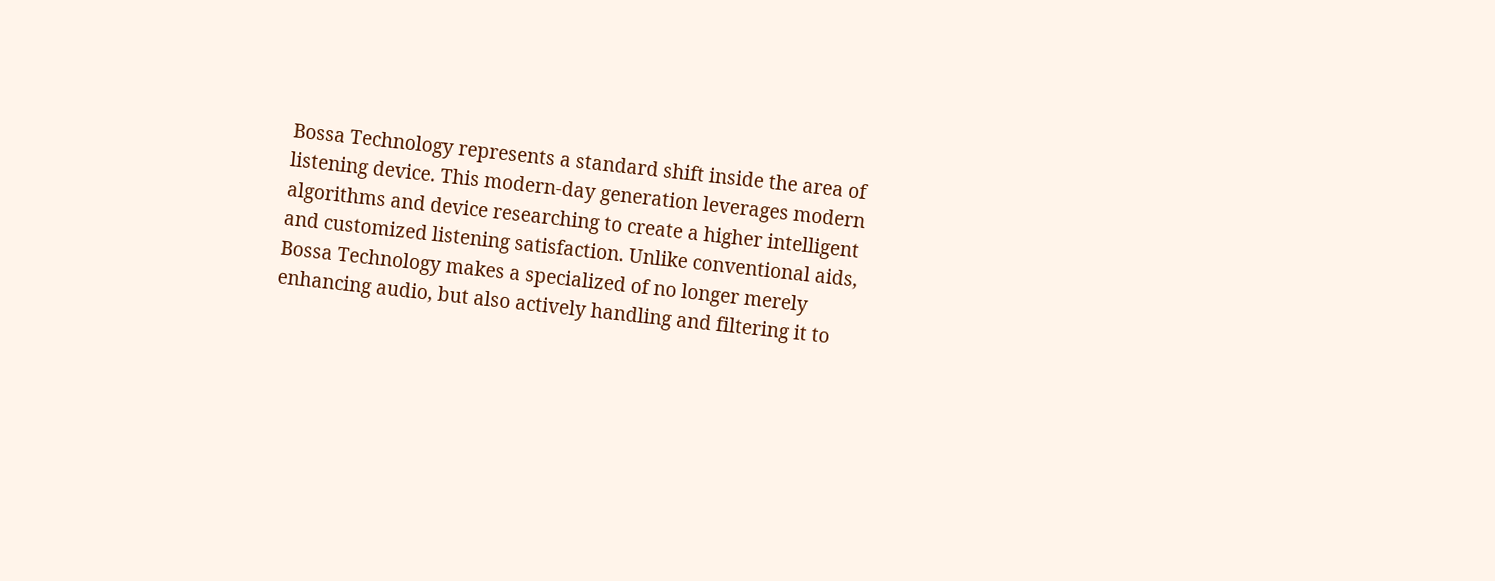Bossa Technology represents a standard shift inside the area of listening device. This modern-day generation leverages modern algorithms and device researching to create a higher intelligent and customized listening satisfaction. Unlike conventional aids, Bossa Technology makes a specialized of no longer merely enhancing audio, but also actively handling and filtering it to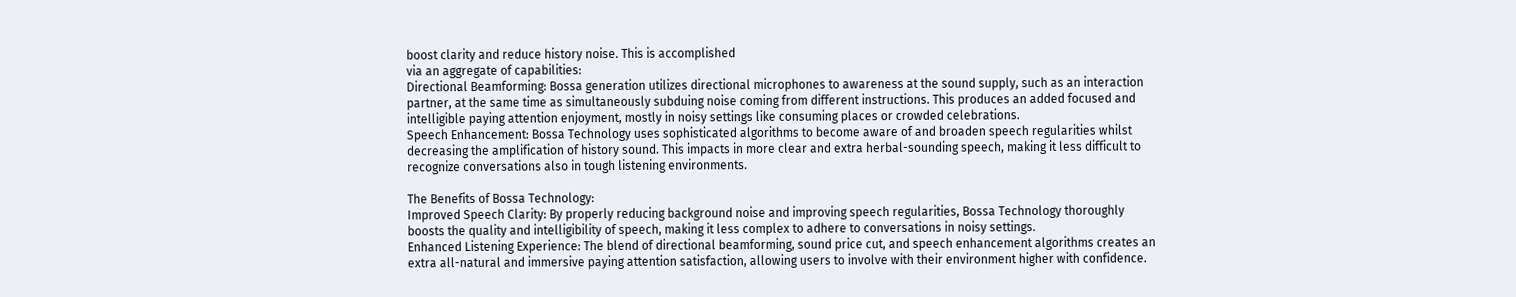boost clarity and reduce history noise. This is accomplished
via an aggregate of capabilities:
Directional Beamforming: Bossa generation utilizes directional microphones to awareness at the sound supply, such as an interaction partner, at the same time as simultaneously subduing noise coming from different instructions. This produces an added focused and intelligible paying attention enjoyment, mostly in noisy settings like consuming places or crowded celebrations.
Speech Enhancement: Bossa Technology uses sophisticated algorithms to become aware of and broaden speech regularities whilst decreasing the amplification of history sound. This impacts in more clear and extra herbal-sounding speech, making it less difficult to recognize conversations also in tough listening environments.

The Benefits of Bossa Technology:
Improved Speech Clarity: By properly reducing background noise and improving speech regularities, Bossa Technology thoroughly boosts the quality and intelligibility of speech, making it less complex to adhere to conversations in noisy settings.
Enhanced Listening Experience: The blend of directional beamforming, sound price cut, and speech enhancement algorithms creates an extra all-natural and immersive paying attention satisfaction, allowing users to involve with their environment higher with confidence.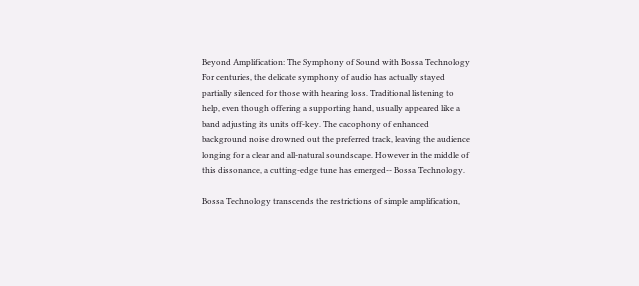Beyond Amplification: The Symphony of Sound with Bossa Technology
For centuries, the delicate symphony of audio has actually stayed partially silenced for those with hearing loss. Traditional listening to help, even though offering a supporting hand, usually appeared like a band adjusting its units off-key. The cacophony of enhanced background noise drowned out the preferred track, leaving the audience longing for a clear and all-natural soundscape. However in the middle of this dissonance, a cutting-edge tune has emerged-- Bossa Technology.

Bossa Technology transcends the restrictions of simple amplification,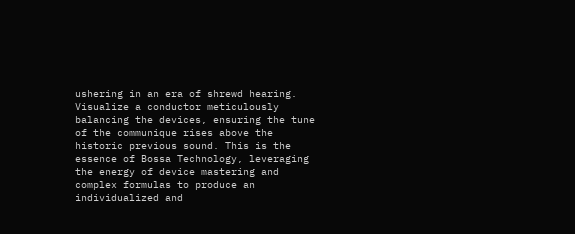ushering in an era of shrewd hearing. Visualize a conductor meticulously balancing the devices, ensuring the tune of the communique rises above the historic previous sound. This is the essence of Bossa Technology, leveraging the energy of device mastering and complex formulas to produce an individualized and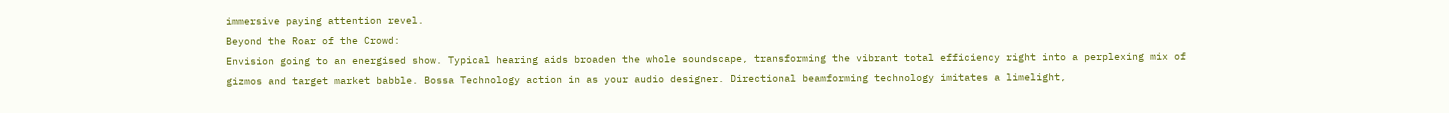immersive paying attention revel.
Beyond the Roar of the Crowd:
Envision going to an energised show. Typical hearing aids broaden the whole soundscape, transforming the vibrant total efficiency right into a perplexing mix of gizmos and target market babble. Bossa Technology action in as your audio designer. Directional beamforming technology imitates a limelight,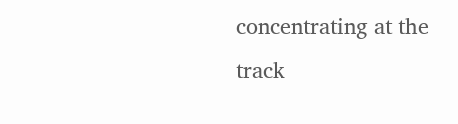concentrating at the track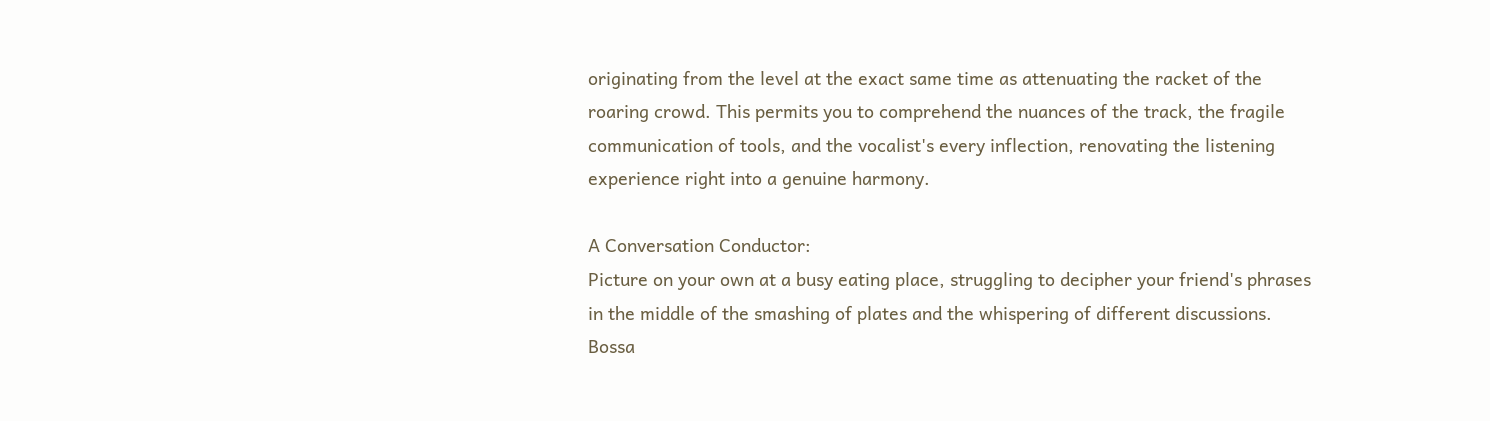originating from the level at the exact same time as attenuating the racket of the roaring crowd. This permits you to comprehend the nuances of the track, the fragile communication of tools, and the vocalist's every inflection, renovating the listening experience right into a genuine harmony.

A Conversation Conductor:
Picture on your own at a busy eating place, struggling to decipher your friend's phrases in the middle of the smashing of plates and the whispering of different discussions. Bossa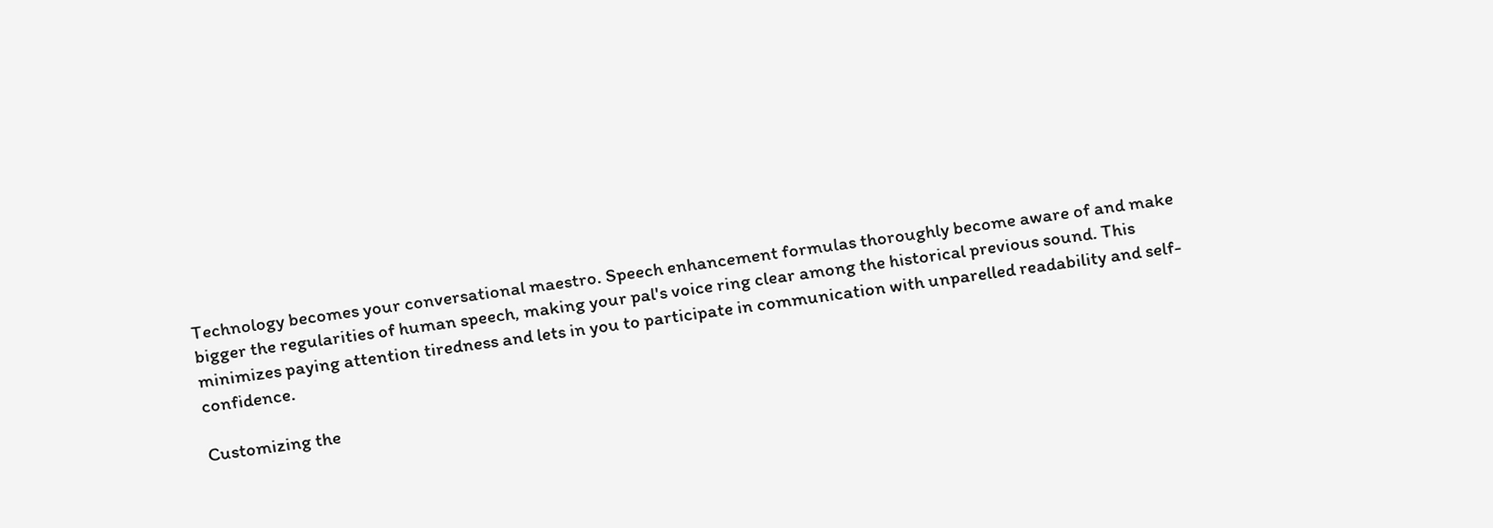Technology becomes your conversational maestro. Speech enhancement formulas thoroughly become aware of and make bigger the regularities of human speech, making your pal's voice ring clear among the historical previous sound. This minimizes paying attention tiredness and lets in you to participate in communication with unparelled readability and self-confidence.

Customizing the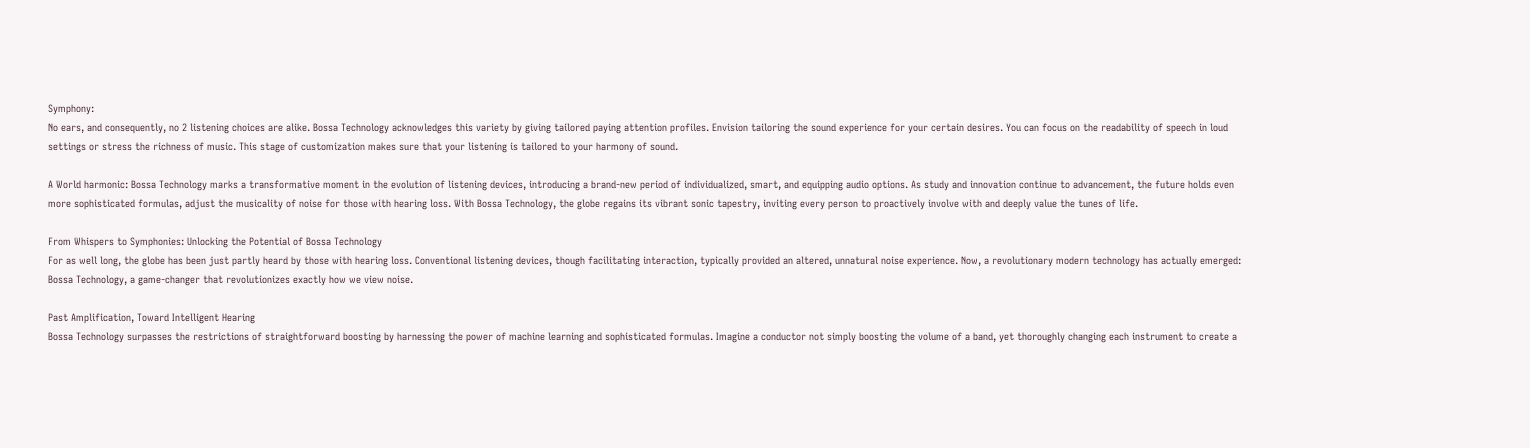Symphony:
No ears, and consequently, no 2 listening choices are alike. Bossa Technology acknowledges this variety by giving tailored paying attention profiles. Envision tailoring the sound experience for your certain desires. You can focus on the readability of speech in loud settings or stress the richness of music. This stage of customization makes sure that your listening is tailored to your harmony of sound.

A World harmonic: Bossa Technology marks a transformative moment in the evolution of listening devices, introducing a brand-new period of individualized, smart, and equipping audio options. As study and innovation continue to advancement, the future holds even more sophisticated formulas, adjust the musicality of noise for those with hearing loss. With Bossa Technology, the globe regains its vibrant sonic tapestry, inviting every person to proactively involve with and deeply value the tunes of life.

From Whispers to Symphonies: Unlocking the Potential of Bossa Technology
For as well long, the globe has been just partly heard by those with hearing loss. Conventional listening devices, though facilitating interaction, typically provided an altered, unnatural noise experience. Now, a revolutionary modern technology has actually emerged: Bossa Technology, a game-changer that revolutionizes exactly how we view noise.

Past Amplification, Toward Intelligent Hearing
Bossa Technology surpasses the restrictions of straightforward boosting by harnessing the power of machine learning and sophisticated formulas. Imagine a conductor not simply boosting the volume of a band, yet thoroughly changing each instrument to create a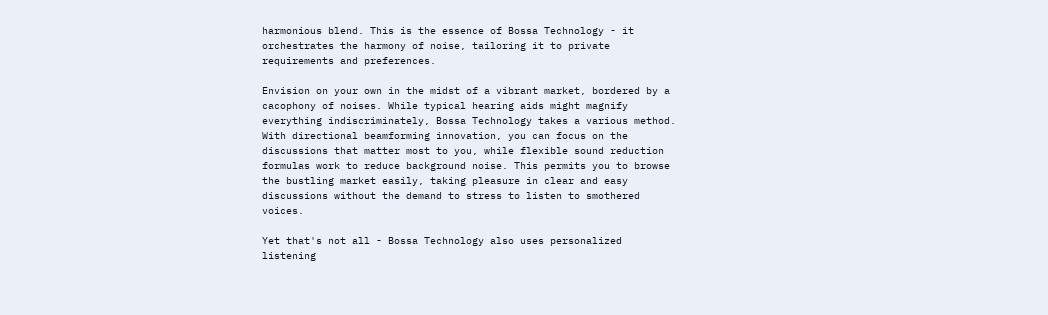harmonious blend. This is the essence of Bossa Technology - it orchestrates the harmony of noise, tailoring it to private requirements and preferences.

Envision on your own in the midst of a vibrant market, bordered by a cacophony of noises. While typical hearing aids might magnify everything indiscriminately, Bossa Technology takes a various method. With directional beamforming innovation, you can focus on the discussions that matter most to you, while flexible sound reduction formulas work to reduce background noise. This permits you to browse the bustling market easily, taking pleasure in clear and easy discussions without the demand to stress to listen to smothered voices.

Yet that's not all - Bossa Technology also uses personalized listening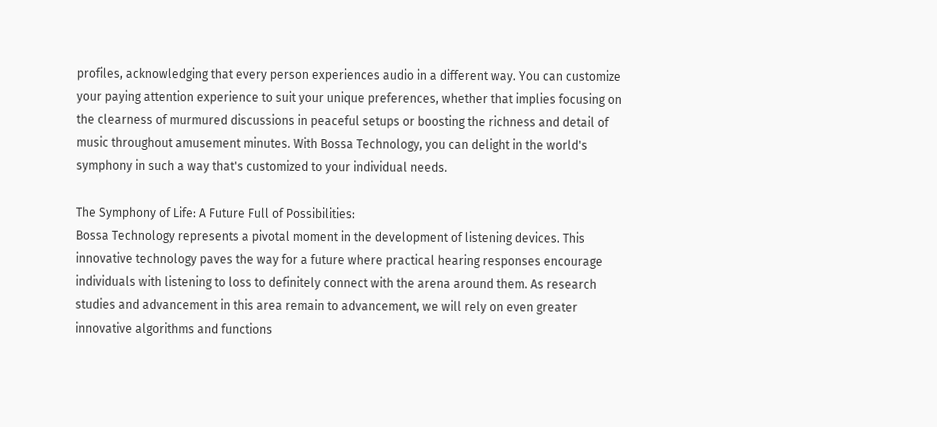profiles, acknowledging that every person experiences audio in a different way. You can customize your paying attention experience to suit your unique preferences, whether that implies focusing on the clearness of murmured discussions in peaceful setups or boosting the richness and detail of music throughout amusement minutes. With Bossa Technology, you can delight in the world's symphony in such a way that's customized to your individual needs.

The Symphony of Life: A Future Full of Possibilities:
Bossa Technology represents a pivotal moment in the development of listening devices. This innovative technology paves the way for a future where practical hearing responses encourage individuals with listening to loss to definitely connect with the arena around them. As research studies and advancement in this area remain to advancement, we will rely on even greater innovative algorithms and functions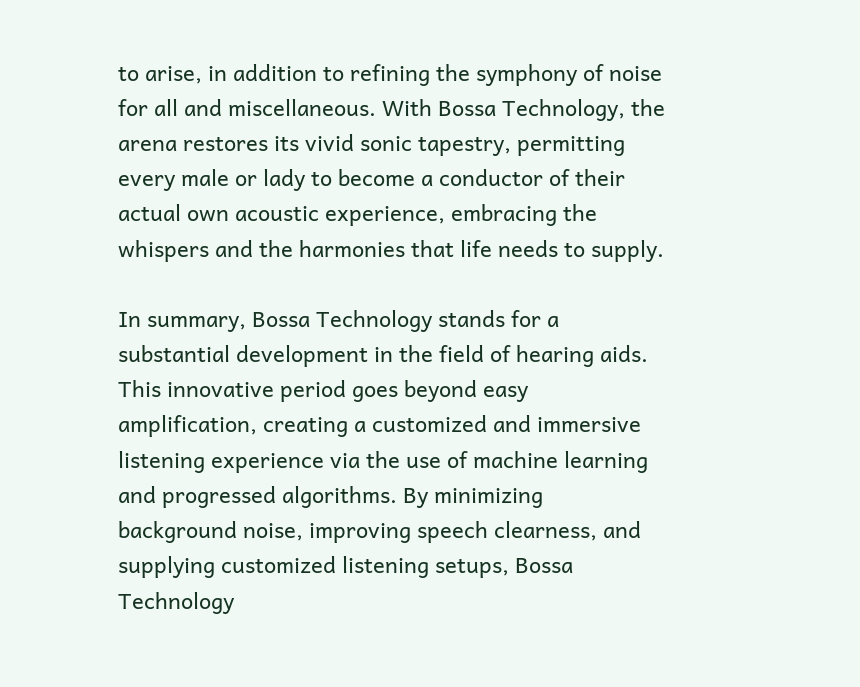to arise, in addition to refining the symphony of noise for all and miscellaneous. With Bossa Technology, the arena restores its vivid sonic tapestry, permitting every male or lady to become a conductor of their actual own acoustic experience, embracing the whispers and the harmonies that life needs to supply.

In summary, Bossa Technology stands for a substantial development in the field of hearing aids. This innovative period goes beyond easy amplification, creating a customized and immersive listening experience via the use of machine learning and progressed algorithms. By minimizing background noise, improving speech clearness, and supplying customized listening setups, Bossa Technology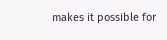makes it possible for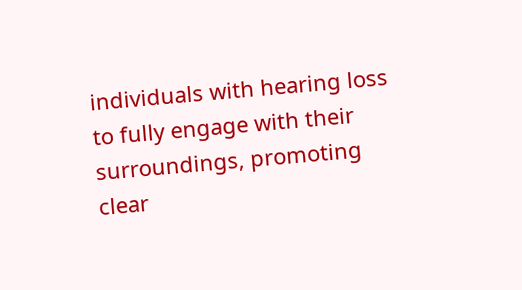individuals with hearing loss to fully engage with their surroundings, promoting clear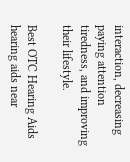interaction, decreasing paying attention tiredness, and improving their lifestyle.

Best OTC Hearing Aids   hearing aids near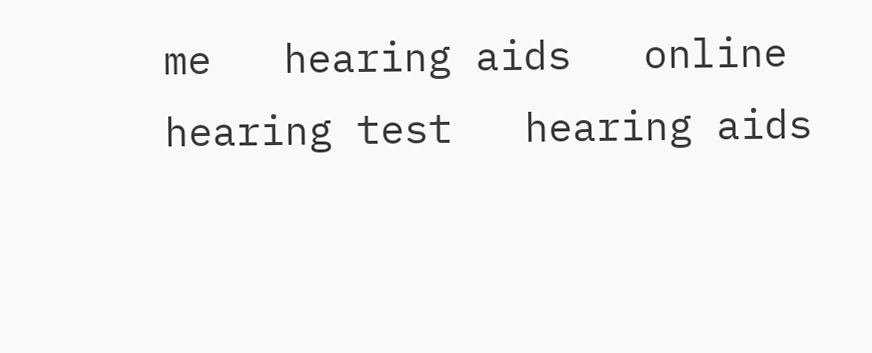me   hearing aids   online hearing test   hearing aids